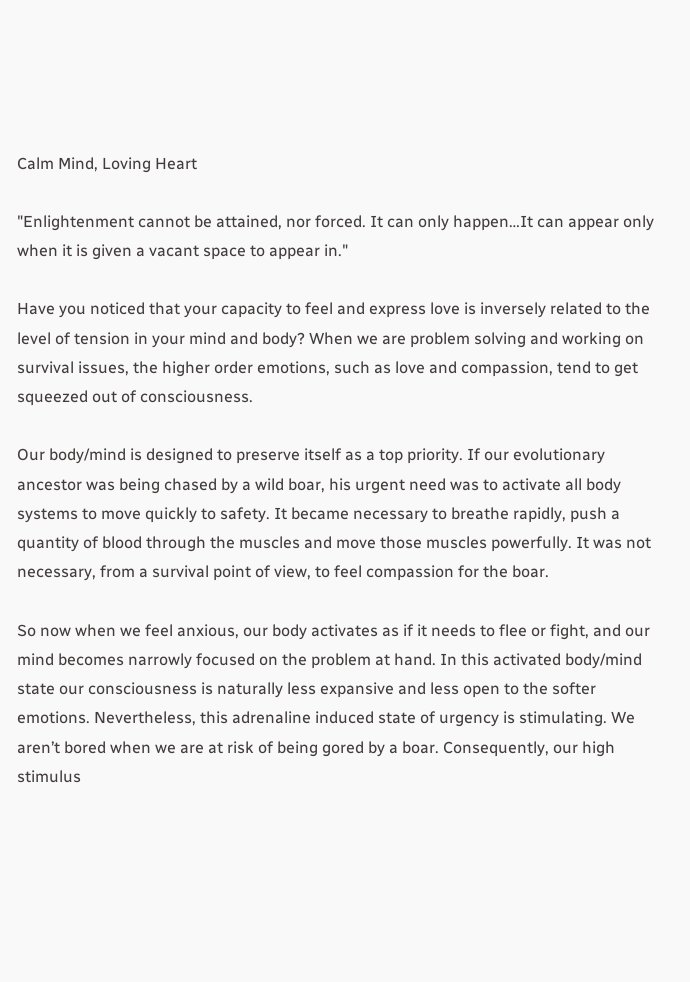Calm Mind, Loving Heart

"Enlightenment cannot be attained, nor forced. It can only happen…It can appear only when it is given a vacant space to appear in."

Have you noticed that your capacity to feel and express love is inversely related to the level of tension in your mind and body? When we are problem solving and working on survival issues, the higher order emotions, such as love and compassion, tend to get squeezed out of consciousness.

Our body/mind is designed to preserve itself as a top priority. If our evolutionary ancestor was being chased by a wild boar, his urgent need was to activate all body systems to move quickly to safety. It became necessary to breathe rapidly, push a quantity of blood through the muscles and move those muscles powerfully. It was not necessary, from a survival point of view, to feel compassion for the boar.

So now when we feel anxious, our body activates as if it needs to flee or fight, and our mind becomes narrowly focused on the problem at hand. In this activated body/mind state our consciousness is naturally less expansive and less open to the softer emotions. Nevertheless, this adrenaline induced state of urgency is stimulating. We aren’t bored when we are at risk of being gored by a boar. Consequently, our high stimulus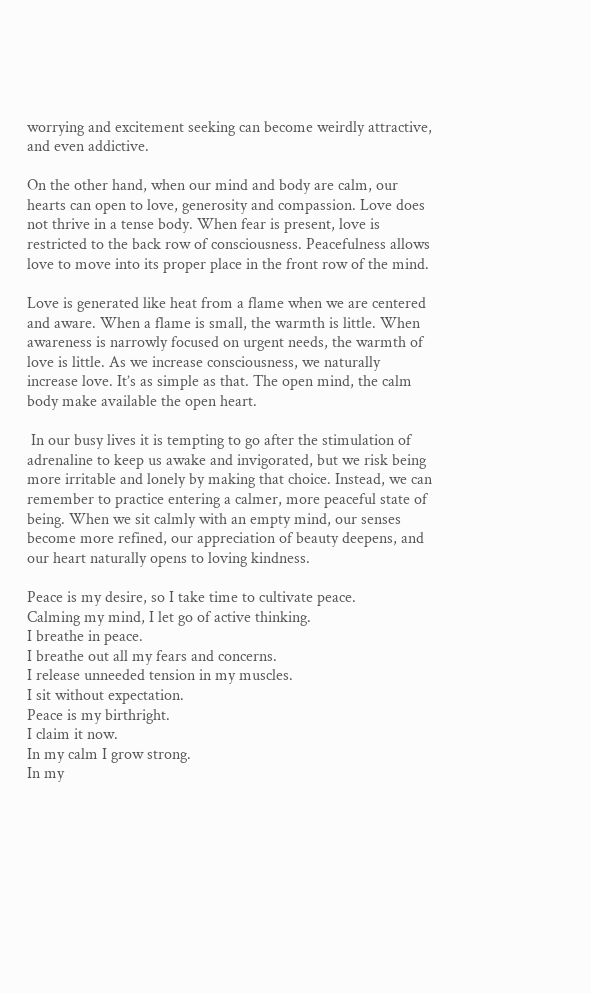worrying and excitement seeking can become weirdly attractive, and even addictive.

On the other hand, when our mind and body are calm, our hearts can open to love, generosity and compassion. Love does not thrive in a tense body. When fear is present, love is restricted to the back row of consciousness. Peacefulness allows love to move into its proper place in the front row of the mind.

Love is generated like heat from a flame when we are centered and aware. When a flame is small, the warmth is little. When awareness is narrowly focused on urgent needs, the warmth of love is little. As we increase consciousness, we naturally increase love. It’s as simple as that. The open mind, the calm body make available the open heart.

 In our busy lives it is tempting to go after the stimulation of adrenaline to keep us awake and invigorated, but we risk being more irritable and lonely by making that choice. Instead, we can remember to practice entering a calmer, more peaceful state of being. When we sit calmly with an empty mind, our senses become more refined, our appreciation of beauty deepens, and our heart naturally opens to loving kindness.

Peace is my desire, so I take time to cultivate peace.
Calming my mind, I let go of active thinking.
I breathe in peace.
I breathe out all my fears and concerns.
I release unneeded tension in my muscles.
I sit without expectation.
Peace is my birthright.
I claim it now.
In my calm I grow strong.
In my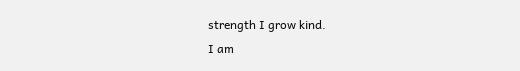strength I grow kind.
I am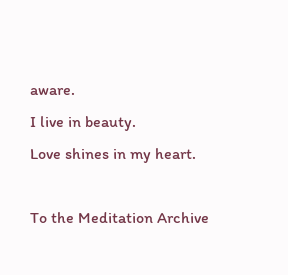aware.
I live in beauty.
Love shines in my heart.

To the Meditation Archive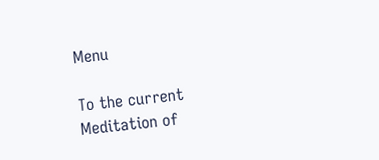Menu

To the current Meditation of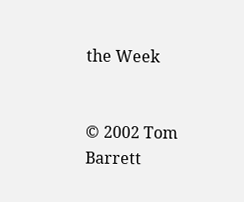the Week


© 2002 Tom Barrett